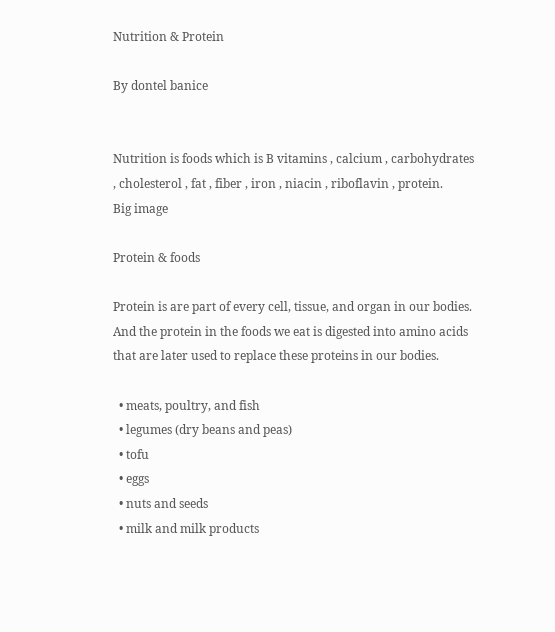Nutrition & Protein

By dontel banice


Nutrition is foods which is B vitamins , calcium , carbohydrates , cholesterol , fat , fiber , iron , niacin , riboflavin , protein.
Big image

Protein & foods

Protein is are part of every cell, tissue, and organ in our bodies. And the protein in the foods we eat is digested into amino acids that are later used to replace these proteins in our bodies.

  • meats, poultry, and fish
  • legumes (dry beans and peas)
  • tofu
  • eggs
  • nuts and seeds
  • milk and milk products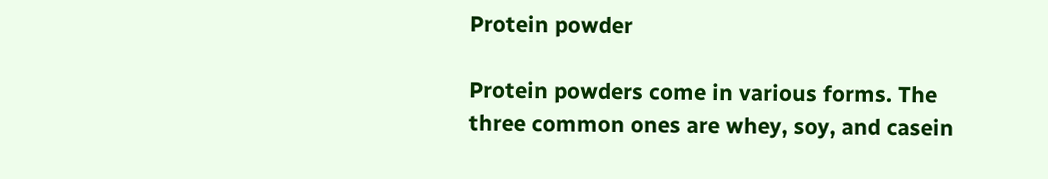Protein powder

Protein powders come in various forms. The three common ones are whey, soy, and casein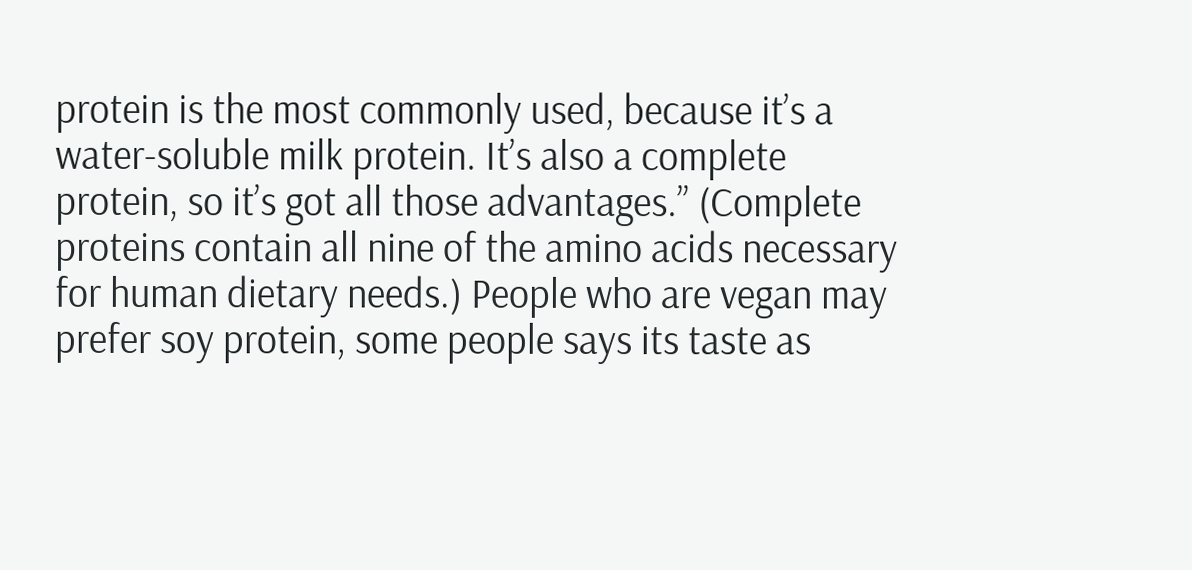protein is the most commonly used, because it’s a water-soluble milk protein. It’s also a complete protein, so it’s got all those advantages.” (Complete proteins contain all nine of the amino acids necessary for human dietary needs.) People who are vegan may prefer soy protein, some people says its taste as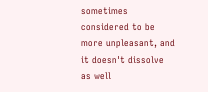sometimes considered to be more unpleasant, and it doesn't dissolve as well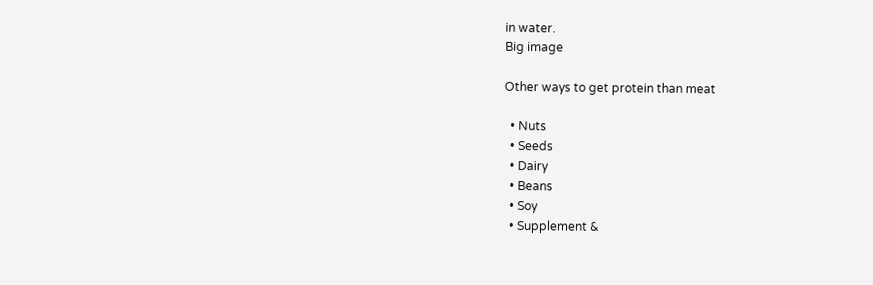in water.
Big image

Other ways to get protein than meat

  • Nuts
  • Seeds
  • Dairy
  • Beans
  • Soy
  • Supplement &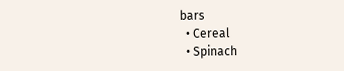bars
  • Cereal
  • Spinach